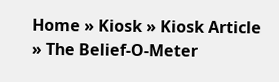Home » Kiosk » Kiosk Article » The Belief-O-Meter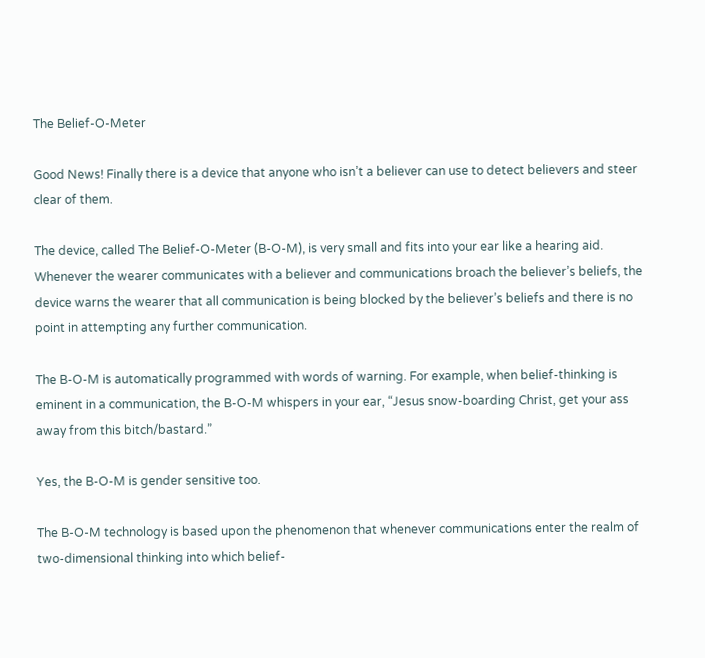The Belief-O-Meter

Good News! Finally there is a device that anyone who isn’t a believer can use to detect believers and steer clear of them.

The device, called The Belief-O-Meter (B-O-M), is very small and fits into your ear like a hearing aid. Whenever the wearer communicates with a believer and communications broach the believer’s beliefs, the device warns the wearer that all communication is being blocked by the believer’s beliefs and there is no point in attempting any further communication.

The B-O-M is automatically programmed with words of warning. For example, when belief-thinking is eminent in a communication, the B-O-M whispers in your ear, “Jesus snow-boarding Christ, get your ass away from this bitch/bastard.”

Yes, the B-O-M is gender sensitive too.

The B-O-M technology is based upon the phenomenon that whenever communications enter the realm of two-dimensional thinking into which belief-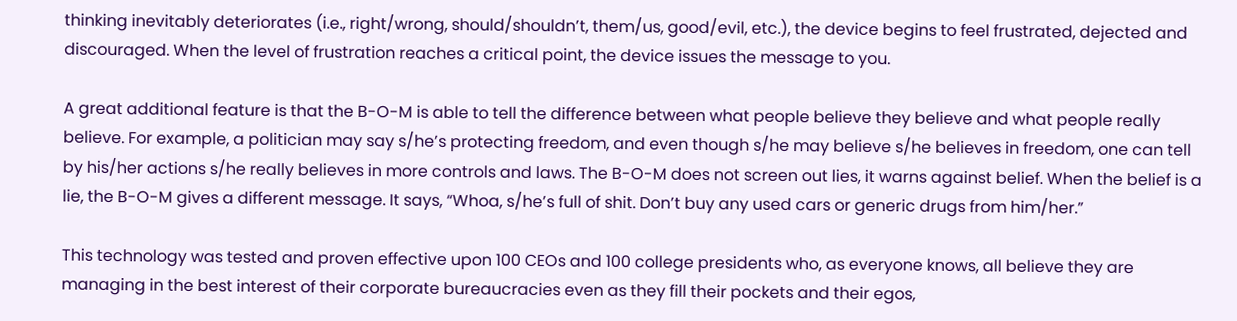thinking inevitably deteriorates (i.e., right/wrong, should/shouldn’t, them/us, good/evil, etc.), the device begins to feel frustrated, dejected and discouraged. When the level of frustration reaches a critical point, the device issues the message to you.

A great additional feature is that the B-O-M is able to tell the difference between what people believe they believe and what people really believe. For example, a politician may say s/he’s protecting freedom, and even though s/he may believe s/he believes in freedom, one can tell by his/her actions s/he really believes in more controls and laws. The B-O-M does not screen out lies, it warns against belief. When the belief is a lie, the B-O-M gives a different message. It says, “Whoa, s/he’s full of shit. Don’t buy any used cars or generic drugs from him/her.”

This technology was tested and proven effective upon 100 CEOs and 100 college presidents who, as everyone knows, all believe they are managing in the best interest of their corporate bureaucracies even as they fill their pockets and their egos,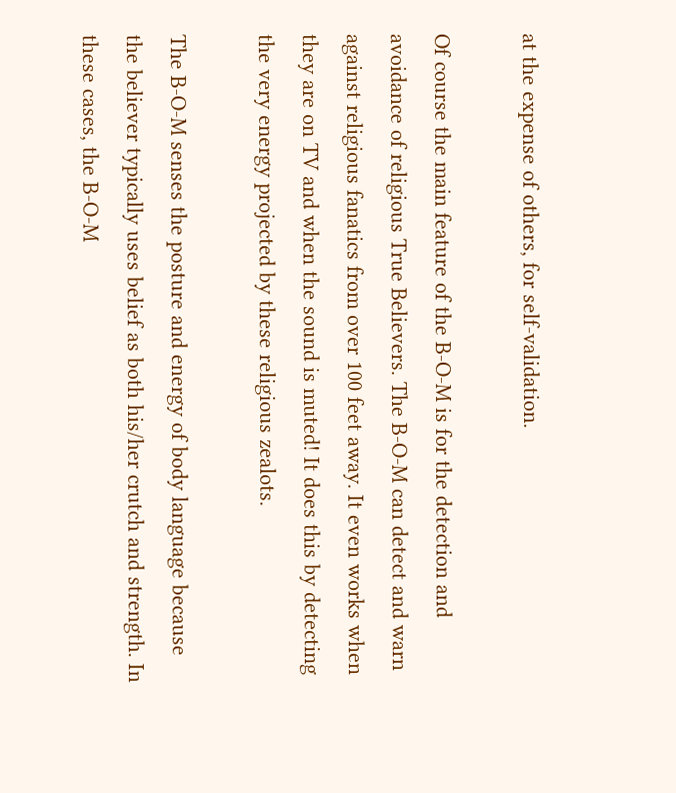at the expense of others, for self-validation.

Of course the main feature of the B-O-M is for the detection and avoidance of religious True Believers. The B-O-M can detect and warn against religious fanatics from over 100 feet away. It even works when they are on TV and when the sound is muted! It does this by detecting the very energy projected by these religious zealots.

The B-O-M senses the posture and energy of body language because the believer typically uses belief as both his/her crutch and strength. In these cases, the B-O-M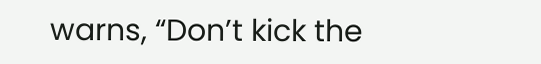warns, “Don’t kick the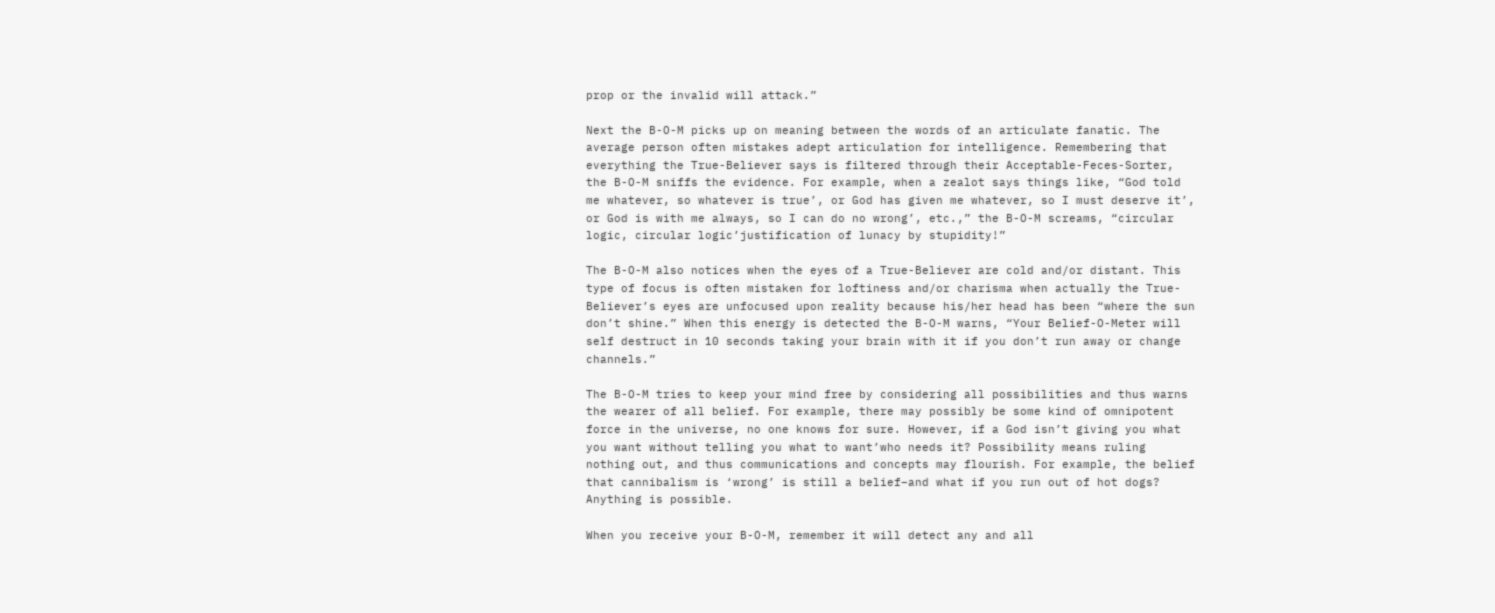prop or the invalid will attack.”

Next the B-O-M picks up on meaning between the words of an articulate fanatic. The average person often mistakes adept articulation for intelligence. Remembering that everything the True-Believer says is filtered through their Acceptable-Feces-Sorter, the B-O-M sniffs the evidence. For example, when a zealot says things like, “God told me whatever, so whatever is true’, or God has given me whatever, so I must deserve it’, or God is with me always, so I can do no wrong’, etc.,” the B-O-M screams, “circular logic, circular logic’justification of lunacy by stupidity!”

The B-O-M also notices when the eyes of a True-Believer are cold and/or distant. This type of focus is often mistaken for loftiness and/or charisma when actually the True-Believer’s eyes are unfocused upon reality because his/her head has been “where the sun don’t shine.” When this energy is detected the B-O-M warns, “Your Belief-O-Meter will self destruct in 10 seconds taking your brain with it if you don’t run away or change channels.”

The B-O-M tries to keep your mind free by considering all possibilities and thus warns the wearer of all belief. For example, there may possibly be some kind of omnipotent force in the universe, no one knows for sure. However, if a God isn’t giving you what you want without telling you what to want’who needs it? Possibility means ruling nothing out, and thus communications and concepts may flourish. For example, the belief that cannibalism is ‘wrong’ is still a belief–and what if you run out of hot dogs? Anything is possible.

When you receive your B-O-M, remember it will detect any and all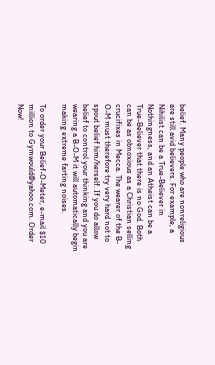belief. Many people who are nonreligious are still avid believers. For example, a Nihilist can be a True-Believer in Nothingness, and an Atheist can be a True-Believer that there is no God. Both can be as obnoxious as a Christian selling crucifixes in Mecca. The wearer of the B-O-M must therefore try very hard not to spout belief him/herself. If you do allow belief to control your thinking and you are wearing a B-O-M it will automatically begin making extreme farting noises.

To order your Belief-O-Meter, e-mail $10 million to Gymwould@yahoo.com. Order Now!